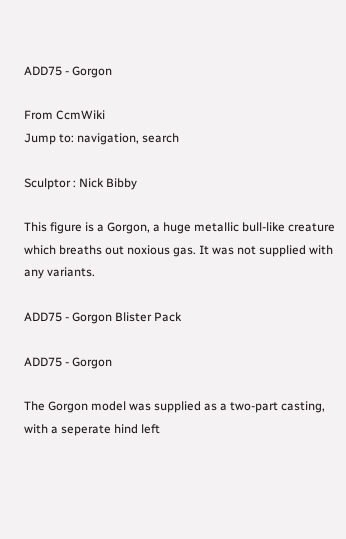ADD75 - Gorgon

From CcmWiki
Jump to: navigation, search

Sculptor : Nick Bibby

This figure is a Gorgon, a huge metallic bull-like creature which breaths out noxious gas. It was not supplied with any variants.

ADD75 - Gorgon Blister Pack

ADD75 - Gorgon

The Gorgon model was supplied as a two-part casting, with a seperate hind left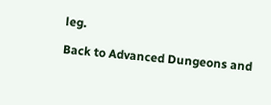leg.

Back to Advanced Dungeons and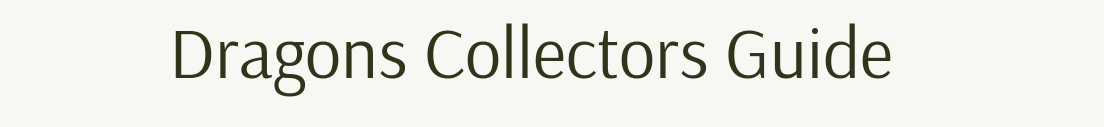Dragons Collectors Guide